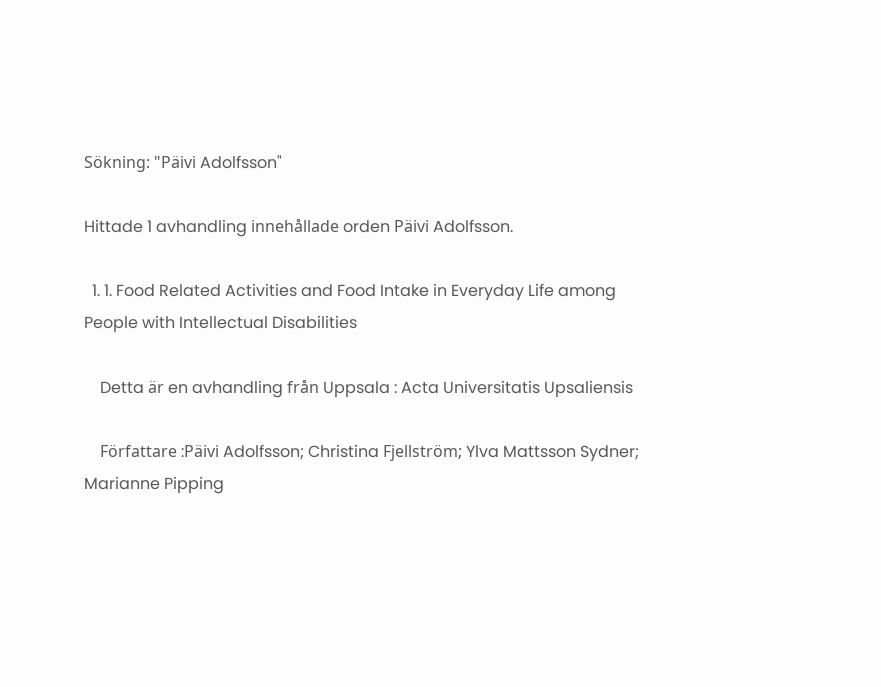Sökning: "Päivi Adolfsson"

Hittade 1 avhandling innehållade orden Päivi Adolfsson.

  1. 1. Food Related Activities and Food Intake in Everyday Life among People with Intellectual Disabilities

    Detta är en avhandling från Uppsala : Acta Universitatis Upsaliensis

    Författare :Päivi Adolfsson; Christina Fjellström; Ylva Mattsson Sydner; Marianne Pipping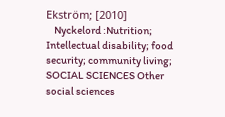Ekström; [2010]
    Nyckelord :Nutrition; Intellectual disability; food security; community living; SOCIAL SCIENCES Other social sciences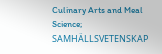Culinary Arts and Meal Science; SAMHÄLLSVETENSKAP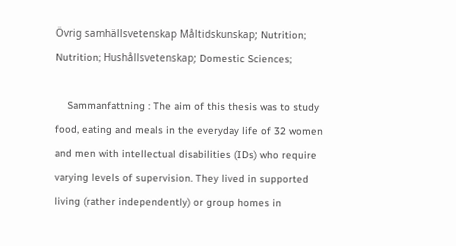Övrig samhällsvetenskap Måltidskunskap; Nutrition; Nutrition; Hushållsvetenskap; Domestic Sciences;

    Sammanfattning : The aim of this thesis was to study food, eating and meals in the everyday life of 32 women and men with intellectual disabilities (IDs) who require varying levels of supervision. They lived in supported living (rather independently) or group homes in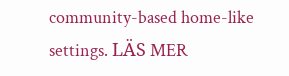community-based home-like settings. LÄS MER